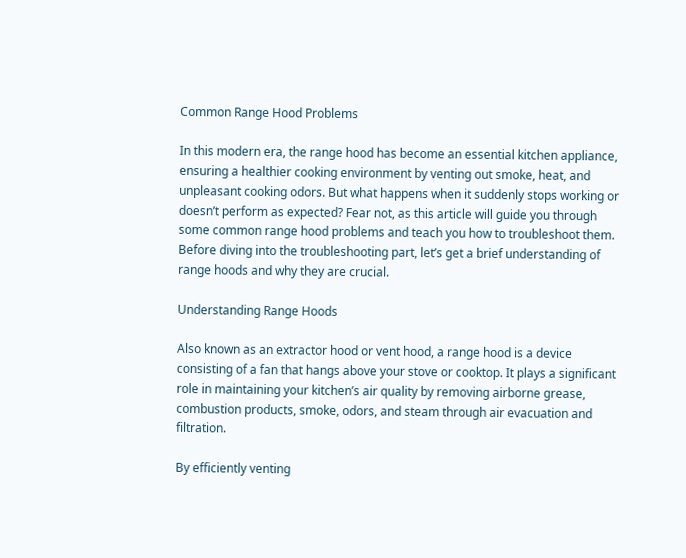Common Range Hood Problems

In this modern era, the range hood has become an essential kitchen appliance, ensuring a healthier cooking environment by venting out smoke, heat, and unpleasant cooking odors. But what happens when it suddenly stops working or doesn’t perform as expected? Fear not, as this article will guide you through some common range hood problems and teach you how to troubleshoot them. Before diving into the troubleshooting part, let’s get a brief understanding of range hoods and why they are crucial.

Understanding Range Hoods

Also known as an extractor hood or vent hood, a range hood is a device consisting of a fan that hangs above your stove or cooktop. It plays a significant role in maintaining your kitchen’s air quality by removing airborne grease, combustion products, smoke, odors, and steam through air evacuation and filtration.

By efficiently venting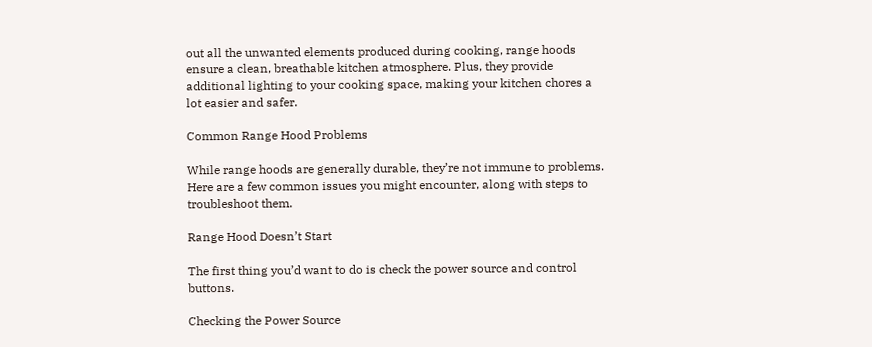out all the unwanted elements produced during cooking, range hoods ensure a clean, breathable kitchen atmosphere. Plus, they provide additional lighting to your cooking space, making your kitchen chores a lot easier and safer.

Common Range Hood Problems

While range hoods are generally durable, they’re not immune to problems. Here are a few common issues you might encounter, along with steps to troubleshoot them.

Range Hood Doesn’t Start

The first thing you’d want to do is check the power source and control buttons.

Checking the Power Source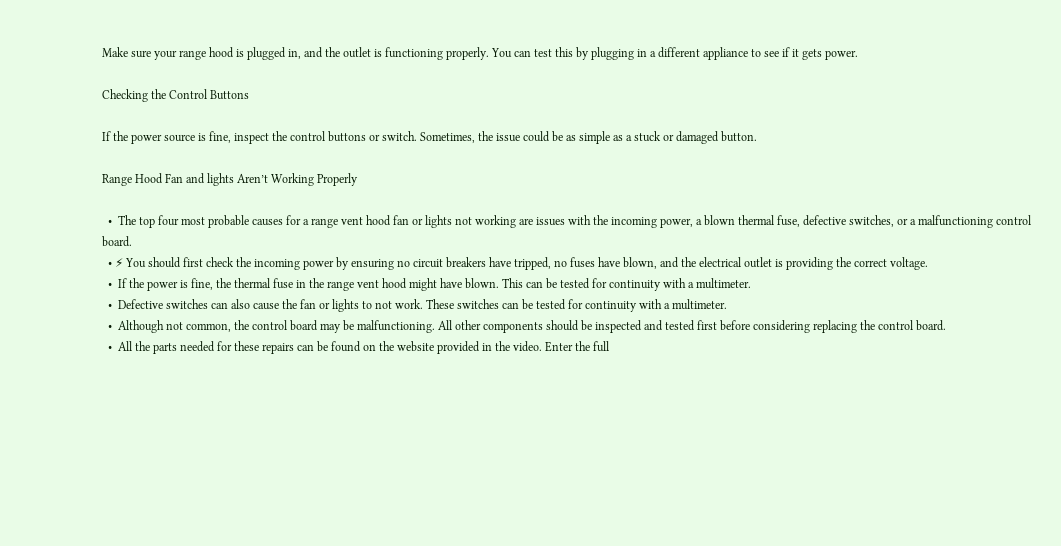Make sure your range hood is plugged in, and the outlet is functioning properly. You can test this by plugging in a different appliance to see if it gets power.

Checking the Control Buttons

If the power source is fine, inspect the control buttons or switch. Sometimes, the issue could be as simple as a stuck or damaged button.

Range Hood Fan and lights Aren’t Working Properly

  •  The top four most probable causes for a range vent hood fan or lights not working are issues with the incoming power, a blown thermal fuse, defective switches, or a malfunctioning control board.
  • ⚡ You should first check the incoming power by ensuring no circuit breakers have tripped, no fuses have blown, and the electrical outlet is providing the correct voltage.
  •  If the power is fine, the thermal fuse in the range vent hood might have blown. This can be tested for continuity with a multimeter.
  •  Defective switches can also cause the fan or lights to not work. These switches can be tested for continuity with a multimeter.
  •  Although not common, the control board may be malfunctioning. All other components should be inspected and tested first before considering replacing the control board.
  •  All the parts needed for these repairs can be found on the website provided in the video. Enter the full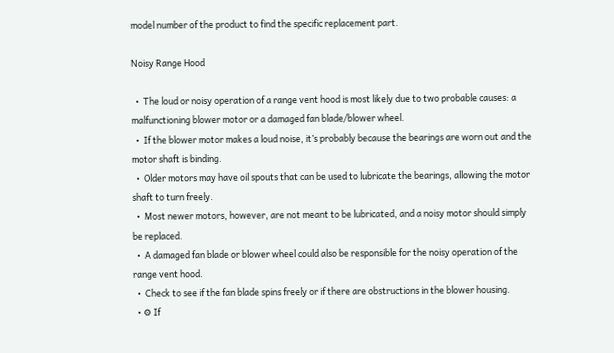model number of the product to find the specific replacement part.

Noisy Range Hood

  •  The loud or noisy operation of a range vent hood is most likely due to two probable causes: a malfunctioning blower motor or a damaged fan blade/blower wheel.
  •  If the blower motor makes a loud noise, it’s probably because the bearings are worn out and the motor shaft is binding.
  •  Older motors may have oil spouts that can be used to lubricate the bearings, allowing the motor shaft to turn freely.
  •  Most newer motors, however, are not meant to be lubricated, and a noisy motor should simply be replaced.
  •  A damaged fan blade or blower wheel could also be responsible for the noisy operation of the range vent hood.
  •  Check to see if the fan blade spins freely or if there are obstructions in the blower housing.
  • ⚙ If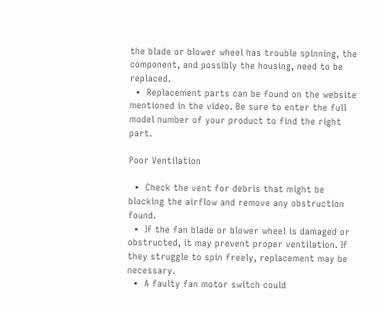the blade or blower wheel has trouble spinning, the component, and possibly the housing, need to be replaced.
  •  Replacement parts can be found on the website mentioned in the video. Be sure to enter the full model number of your product to find the right part.

Poor Ventilation

  •  Check the vent for debris that might be blocking the airflow and remove any obstruction found.
  •  If the fan blade or blower wheel is damaged or obstructed, it may prevent proper ventilation. If they struggle to spin freely, replacement may be necessary.
  •  A faulty fan motor switch could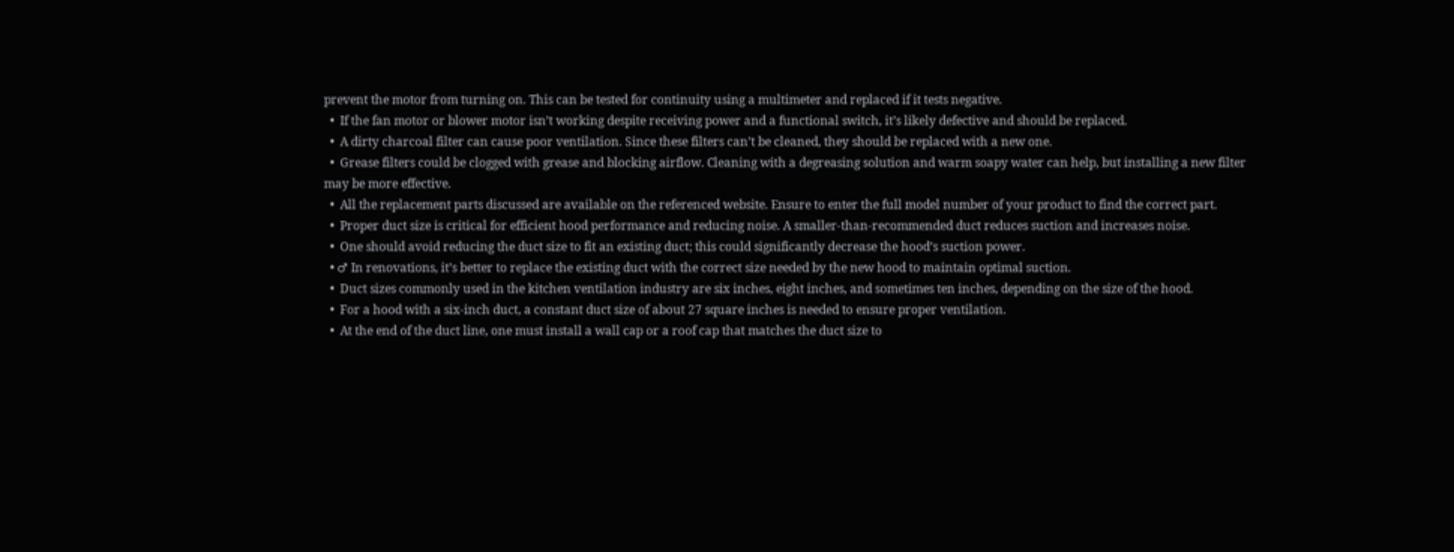prevent the motor from turning on. This can be tested for continuity using a multimeter and replaced if it tests negative.
  •  If the fan motor or blower motor isn’t working despite receiving power and a functional switch, it’s likely defective and should be replaced.
  •  A dirty charcoal filter can cause poor ventilation. Since these filters can’t be cleaned, they should be replaced with a new one.
  •  Grease filters could be clogged with grease and blocking airflow. Cleaning with a degreasing solution and warm soapy water can help, but installing a new filter may be more effective.
  •  All the replacement parts discussed are available on the referenced website. Ensure to enter the full model number of your product to find the correct part.
  •  Proper duct size is critical for efficient hood performance and reducing noise. A smaller-than-recommended duct reduces suction and increases noise.
  •  One should avoid reducing the duct size to fit an existing duct; this could significantly decrease the hood’s suction power.
  • ♂ In renovations, it’s better to replace the existing duct with the correct size needed by the new hood to maintain optimal suction.
  •  Duct sizes commonly used in the kitchen ventilation industry are six inches, eight inches, and sometimes ten inches, depending on the size of the hood.
  •  For a hood with a six-inch duct, a constant duct size of about 27 square inches is needed to ensure proper ventilation.
  •  At the end of the duct line, one must install a wall cap or a roof cap that matches the duct size to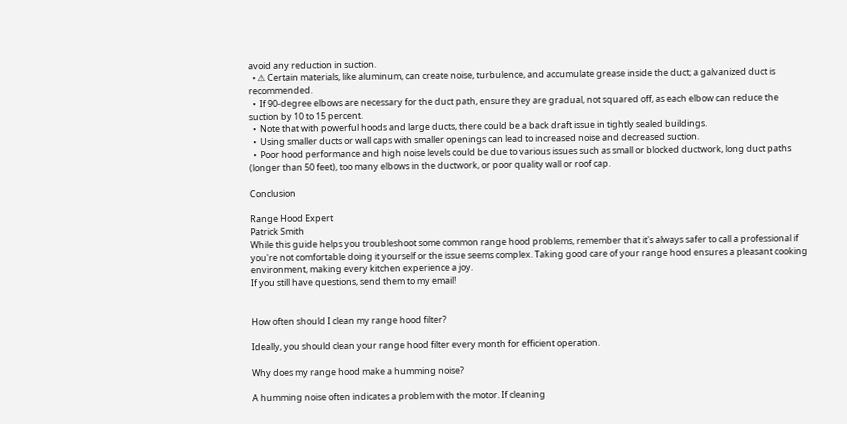avoid any reduction in suction.
  • ⚠ Certain materials, like aluminum, can create noise, turbulence, and accumulate grease inside the duct; a galvanized duct is recommended.
  •  If 90-degree elbows are necessary for the duct path, ensure they are gradual, not squared off, as each elbow can reduce the suction by 10 to 15 percent.
  •  Note that with powerful hoods and large ducts, there could be a back draft issue in tightly sealed buildings.
  •  Using smaller ducts or wall caps with smaller openings can lead to increased noise and decreased suction.
  •  Poor hood performance and high noise levels could be due to various issues such as small or blocked ductwork, long duct paths (longer than 50 feet), too many elbows in the ductwork, or poor quality wall or roof cap.

Conclusion

Range Hood Expert
Patrick Smith
While this guide helps you troubleshoot some common range hood problems, remember that it's always safer to call a professional if you're not comfortable doing it yourself or the issue seems complex. Taking good care of your range hood ensures a pleasant cooking environment, making every kitchen experience a joy.
If you still have questions, send them to my email!


How often should I clean my range hood filter?

Ideally, you should clean your range hood filter every month for efficient operation.

Why does my range hood make a humming noise?

A humming noise often indicates a problem with the motor. If cleaning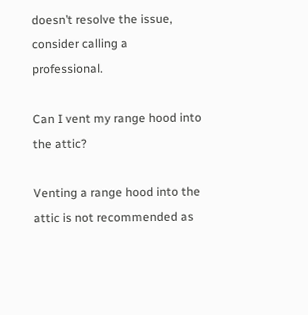doesn’t resolve the issue, consider calling a professional.

Can I vent my range hood into the attic?

Venting a range hood into the attic is not recommended as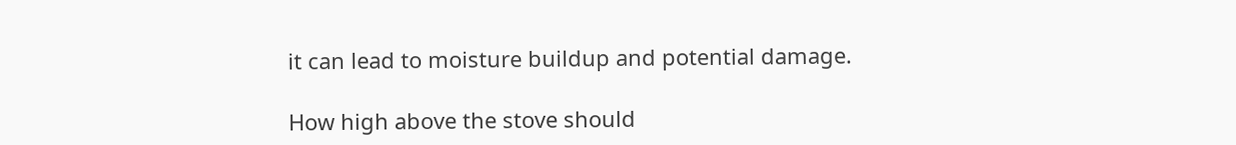it can lead to moisture buildup and potential damage.

How high above the stove should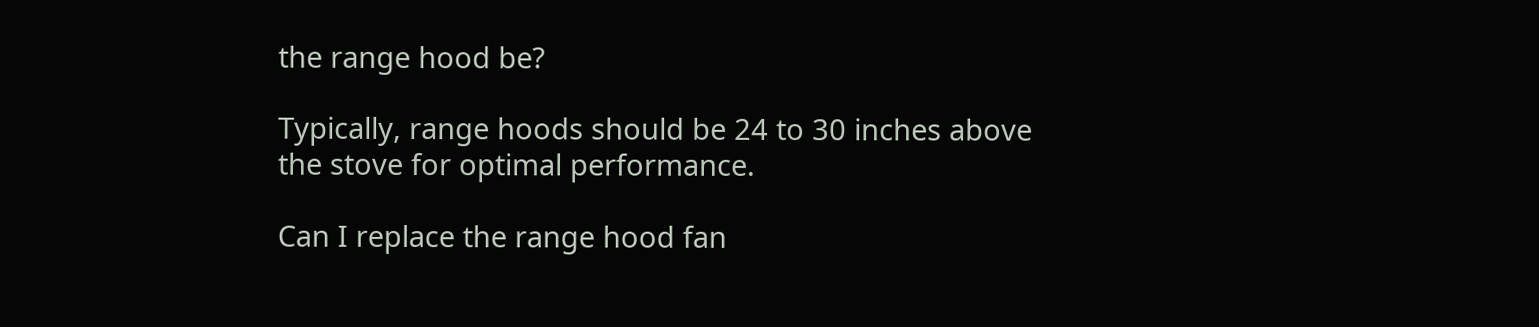the range hood be?

Typically, range hoods should be 24 to 30 inches above the stove for optimal performance.

Can I replace the range hood fan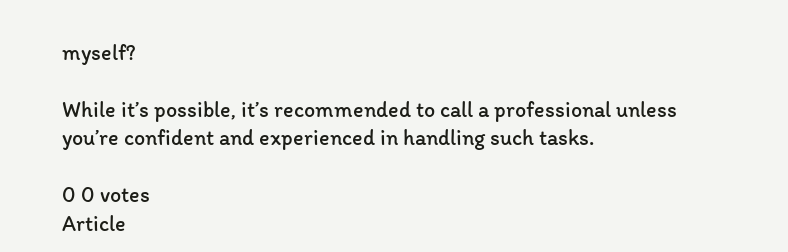myself?

While it’s possible, it’s recommended to call a professional unless you’re confident and experienced in handling such tasks.

0 0 votes
Article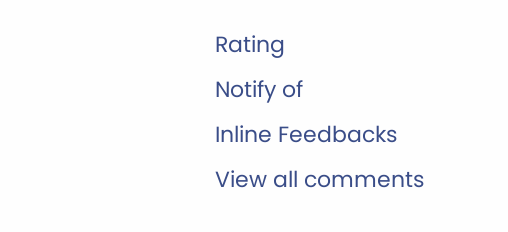Rating
Notify of
Inline Feedbacks
View all comments